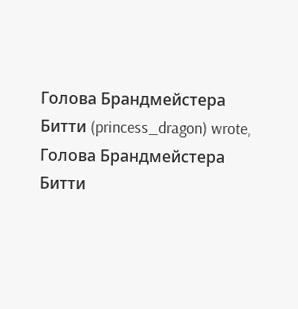Голова Брандмейстера Битти (princess_dragon) wrote,
Голова Брандмейстера Битти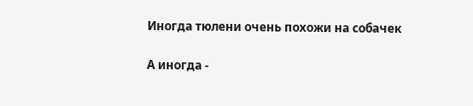Иногда тюлени очень похожи на собачек

А иногда -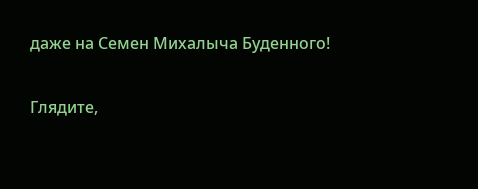даже на Семен Михалыча Буденного!

Глядите,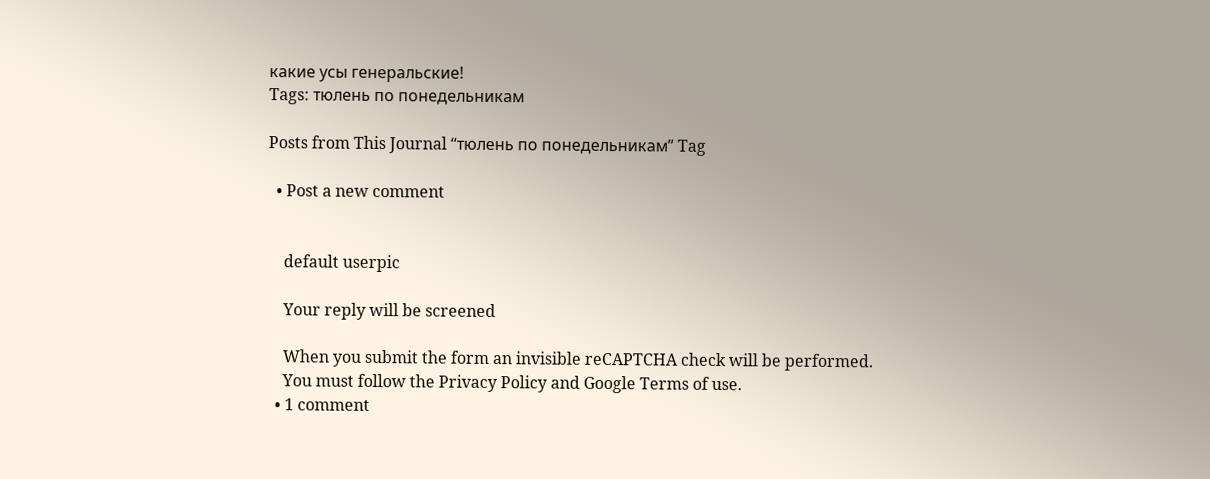какие усы генеральские!
Tags: тюлень по понедельникам

Posts from This Journal “тюлень по понедельникам” Tag

  • Post a new comment


    default userpic

    Your reply will be screened

    When you submit the form an invisible reCAPTCHA check will be performed.
    You must follow the Privacy Policy and Google Terms of use.
  • 1 comment